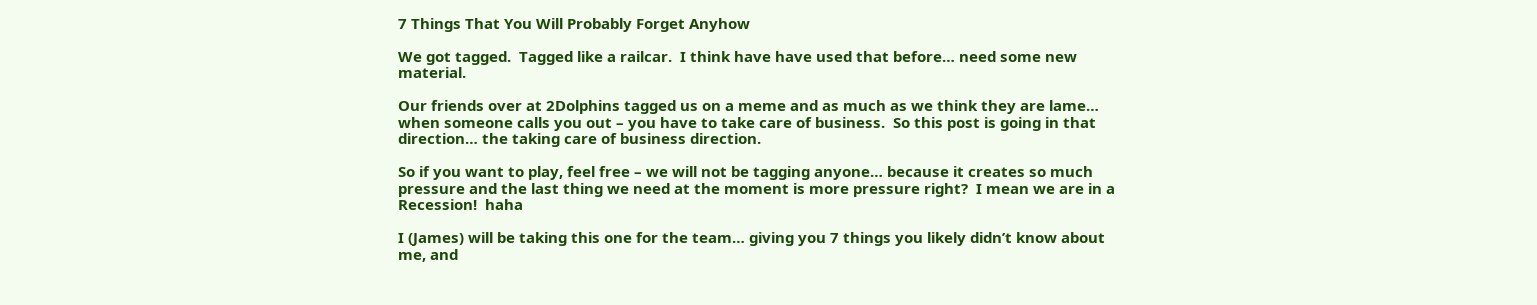7 Things That You Will Probably Forget Anyhow

We got tagged.  Tagged like a railcar.  I think have have used that before… need some new material.

Our friends over at 2Dolphins tagged us on a meme and as much as we think they are lame… when someone calls you out – you have to take care of business.  So this post is going in that direction… the taking care of business direction.

So if you want to play, feel free – we will not be tagging anyone… because it creates so much pressure and the last thing we need at the moment is more pressure right?  I mean we are in a Recession!  haha

I (James) will be taking this one for the team… giving you 7 things you likely didn’t know about me, and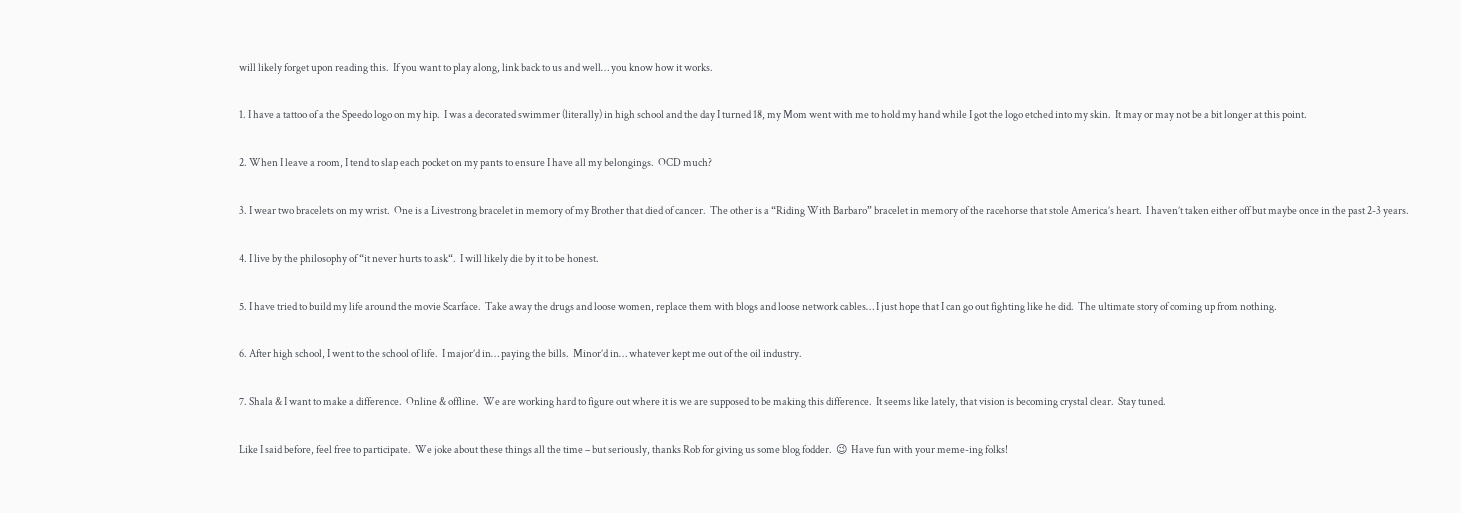will likely forget upon reading this.  If you want to play along, link back to us and well… you know how it works.

1. I have a tattoo of a the Speedo logo on my hip.  I was a decorated swimmer (literally) in high school and the day I turned 18, my Mom went with me to hold my hand while I got the logo etched into my skin.  It may or may not be a bit longer at this point.

2. When I leave a room, I tend to slap each pocket on my pants to ensure I have all my belongings.  OCD much?

3. I wear two bracelets on my wrist.  One is a Livestrong bracelet in memory of my Brother that died of cancer.  The other is a “Riding With Barbaro” bracelet in memory of the racehorse that stole America’s heart.  I haven’t taken either off but maybe once in the past 2-3 years.

4. I live by the philosophy of “it never hurts to ask“.  I will likely die by it to be honest.

5. I have tried to build my life around the movie Scarface.  Take away the drugs and loose women, replace them with blogs and loose network cables… I just hope that I can go out fighting like he did.  The ultimate story of coming up from nothing.

6. After high school, I went to the school of life.  I major’d in… paying the bills.  Minor’d in… whatever kept me out of the oil industry.

7. Shala & I want to make a difference.  Online & offline.  We are working hard to figure out where it is we are supposed to be making this difference.  It seems like lately, that vision is becoming crystal clear.  Stay tuned.

Like I said before, feel free to participate.  We joke about these things all the time – but seriously, thanks Rob for giving us some blog fodder.  😉  Have fun with your meme-ing folks!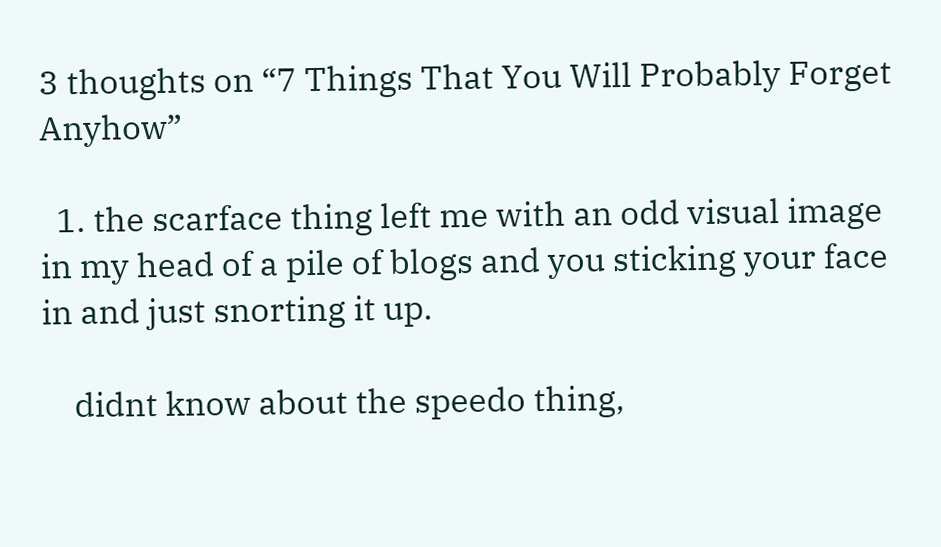3 thoughts on “7 Things That You Will Probably Forget Anyhow”

  1. the scarface thing left me with an odd visual image in my head of a pile of blogs and you sticking your face in and just snorting it up.

    didnt know about the speedo thing,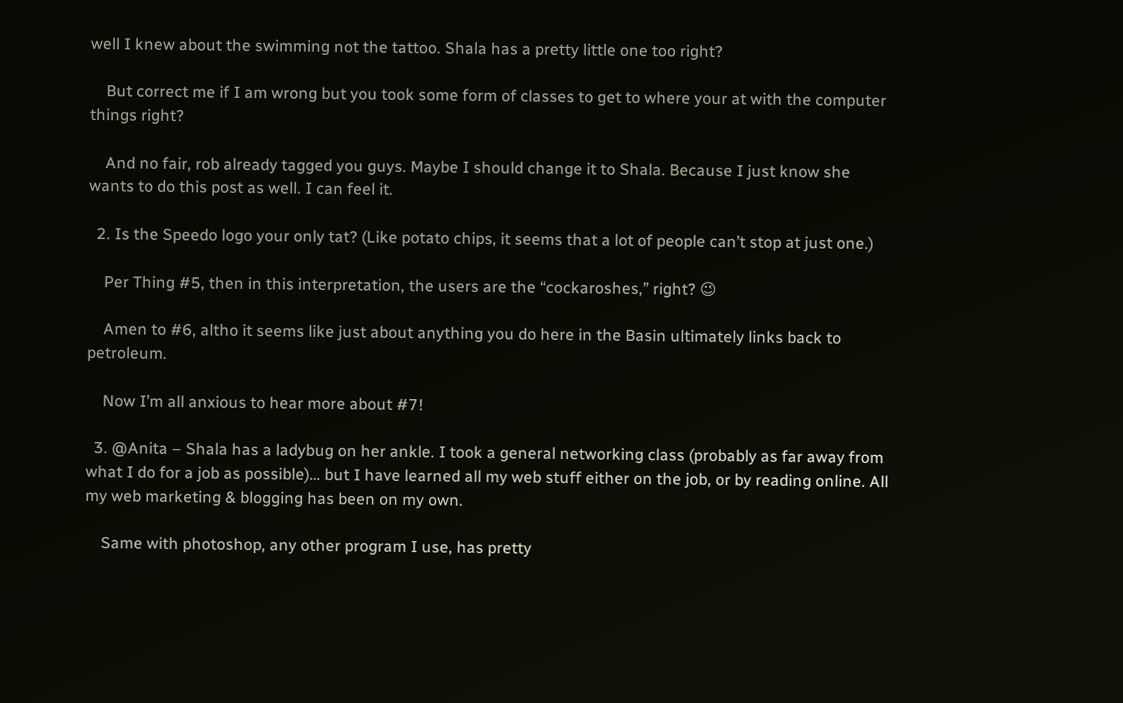well I knew about the swimming not the tattoo. Shala has a pretty little one too right?

    But correct me if I am wrong but you took some form of classes to get to where your at with the computer things right?

    And no fair, rob already tagged you guys. Maybe I should change it to Shala. Because I just know she wants to do this post as well. I can feel it.

  2. Is the Speedo logo your only tat? (Like potato chips, it seems that a lot of people can’t stop at just one.)

    Per Thing #5, then in this interpretation, the users are the “cockaroshes,” right? 😉

    Amen to #6, altho it seems like just about anything you do here in the Basin ultimately links back to petroleum.

    Now I’m all anxious to hear more about #7!

  3. @Anita – Shala has a ladybug on her ankle. I took a general networking class (probably as far away from what I do for a job as possible)… but I have learned all my web stuff either on the job, or by reading online. All my web marketing & blogging has been on my own.

    Same with photoshop, any other program I use, has pretty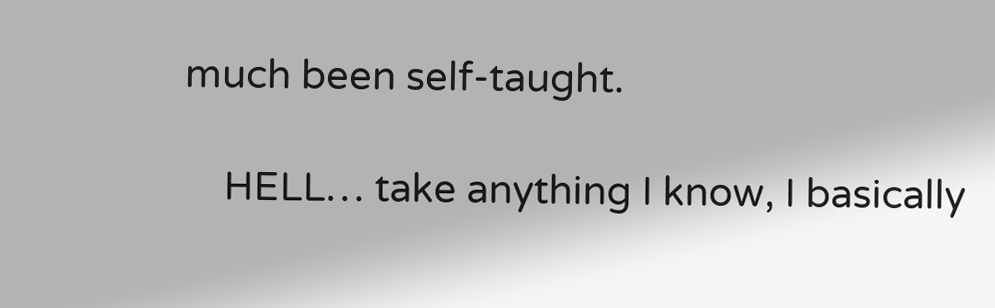much been self-taught.

    HELL… take anything I know, I basically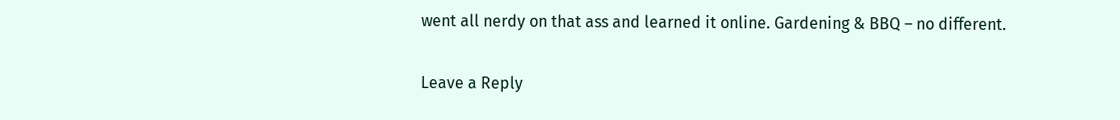went all nerdy on that ass and learned it online. Gardening & BBQ – no different.

Leave a Reply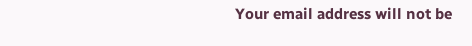Your email address will not be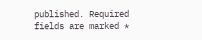published. Required fields are marked *